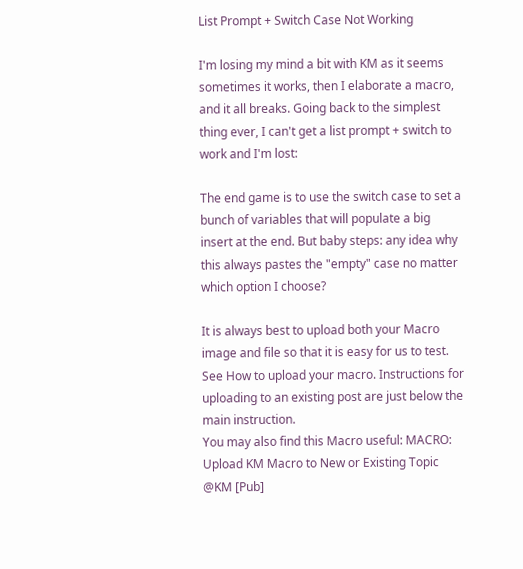List Prompt + Switch Case Not Working

I'm losing my mind a bit with KM as it seems sometimes it works, then I elaborate a macro, and it all breaks. Going back to the simplest thing ever, I can't get a list prompt + switch to work and I'm lost:

The end game is to use the switch case to set a bunch of variables that will populate a big insert at the end. But baby steps: any idea why this always pastes the "empty" case no matter which option I choose?

It is always best to upload both your Macro image and file so that it is easy for us to test.
See How to upload your macro. Instructions for uploading to an existing post are just below the main instruction.
You may also find this Macro useful: MACRO: Upload KM Macro to New or Existing Topic @KM [Pub]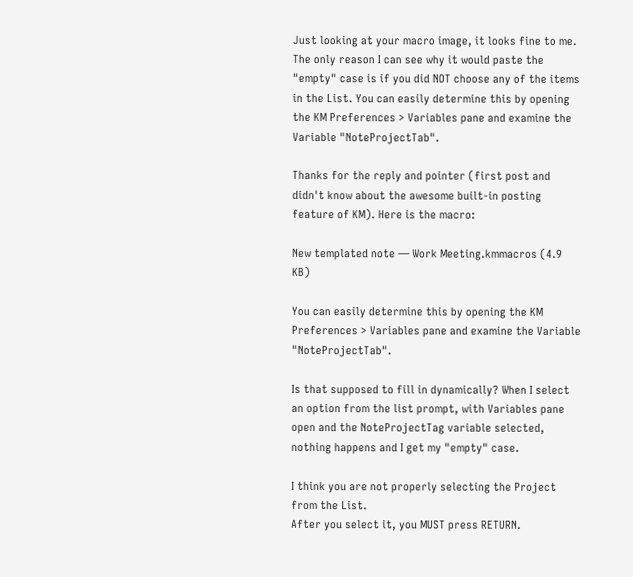Just looking at your macro image, it looks fine to me.
The only reason I can see why it would paste the "empty" case is if you did NOT choose any of the items in the List. You can easily determine this by opening the KM Preferences > Variables pane and examine the Variable "NoteProjectTab".

Thanks for the reply and pointer (first post and didn't know about the awesome built-in posting feature of KM). Here is the macro:

New templated note — Work Meeting.kmmacros (4.9 KB)

You can easily determine this by opening the KM Preferences > Variables pane and examine the Variable "NoteProjectTab".

Is that supposed to fill in dynamically? When I select an option from the list prompt, with Variables pane open and the NoteProjectTag variable selected, nothing happens and I get my "empty" case.

I think you are not properly selecting the Project from the List.
After you select it, you MUST press RETURN.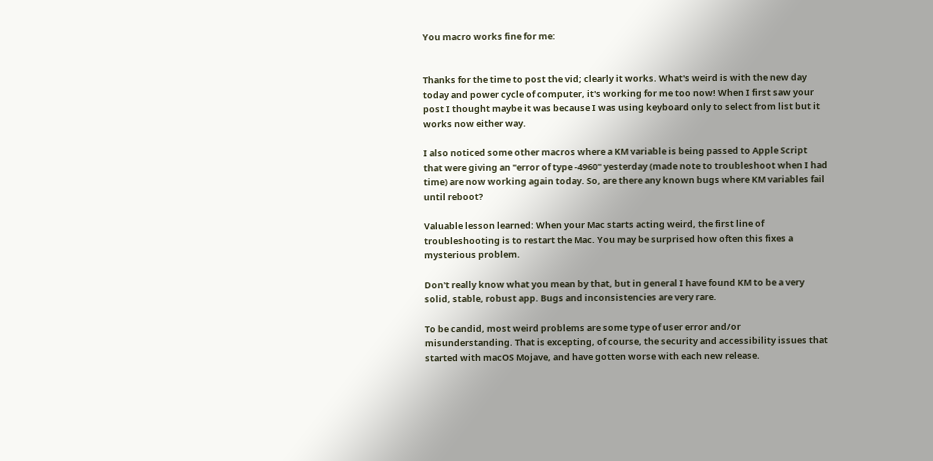You macro works fine for me:


Thanks for the time to post the vid; clearly it works. What's weird is with the new day today and power cycle of computer, it's working for me too now! When I first saw your post I thought maybe it was because I was using keyboard only to select from list but it works now either way.

I also noticed some other macros where a KM variable is being passed to Apple Script that were giving an "error of type -4960" yesterday (made note to troubleshoot when I had time) are now working again today. So, are there any known bugs where KM variables fail until reboot?

Valuable lesson learned: When your Mac starts acting weird, the first line of troubleshooting is to restart the Mac. You may be surprised how often this fixes a mysterious problem.

Don't really know what you mean by that, but in general I have found KM to be a very solid, stable, robust app. Bugs and inconsistencies are very rare.

To be candid, most weird problems are some type of user error and/or misunderstanding. That is excepting, of course, the security and accessibility issues that started with macOS Mojave, and have gotten worse with each new release.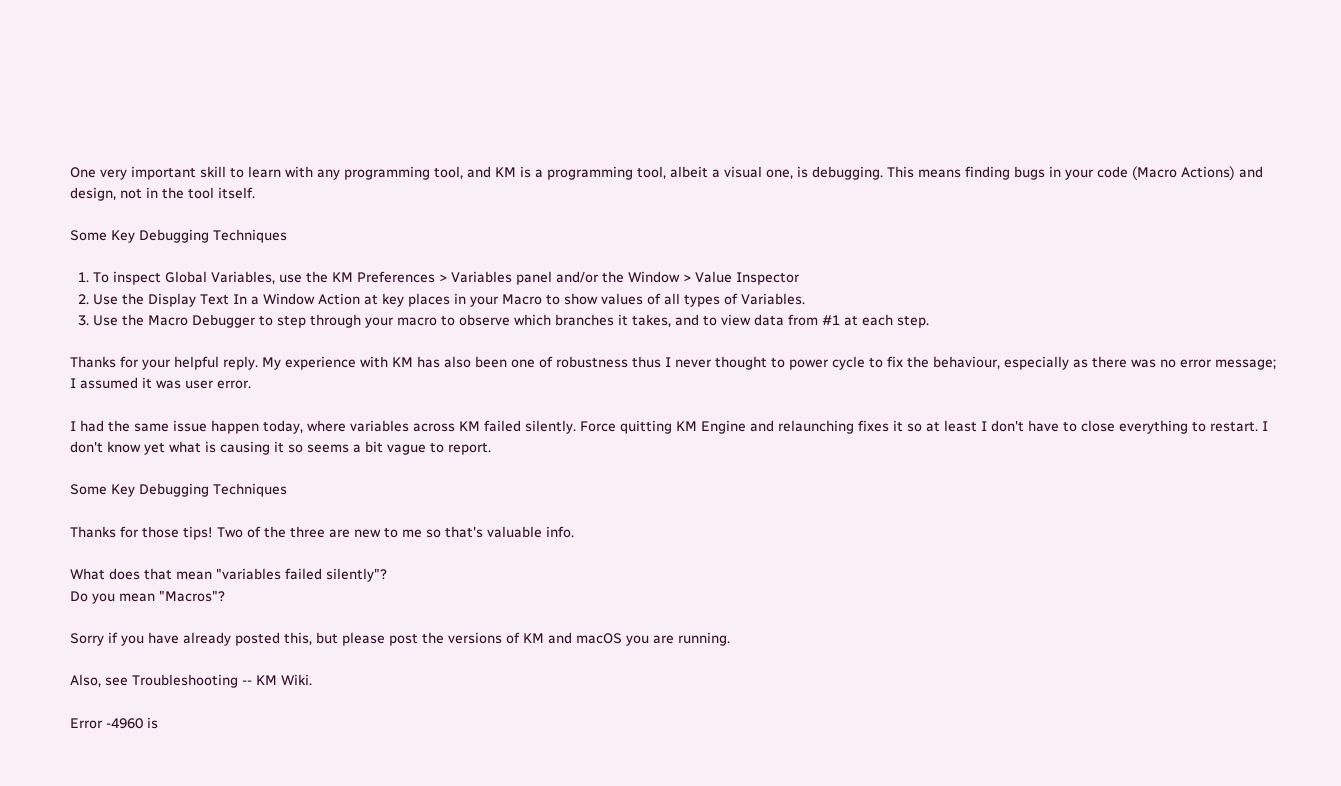One very important skill to learn with any programming tool, and KM is a programming tool, albeit a visual one, is debugging. This means finding bugs in your code (Macro Actions) and design, not in the tool itself.

Some Key Debugging Techniques

  1. To inspect Global Variables, use the KM Preferences > Variables panel and/or the Window > Value Inspector
  2. Use the Display Text In a Window Action at key places in your Macro to show values of all types of Variables.
  3. Use the Macro Debugger to step through your macro to observe which branches it takes, and to view data from #1 at each step.

Thanks for your helpful reply. My experience with KM has also been one of robustness thus I never thought to power cycle to fix the behaviour, especially as there was no error message; I assumed it was user error.

I had the same issue happen today, where variables across KM failed silently. Force quitting KM Engine and relaunching fixes it so at least I don't have to close everything to restart. I don't know yet what is causing it so seems a bit vague to report.

Some Key Debugging Techniques

Thanks for those tips! Two of the three are new to me so that's valuable info.

What does that mean "variables failed silently"?
Do you mean "Macros"?

Sorry if you have already posted this, but please post the versions of KM and macOS you are running.

Also, see Troubleshooting -- KM Wiki.

Error -4960 is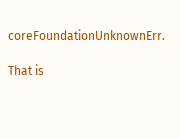coreFoundationUnknownErr.

That is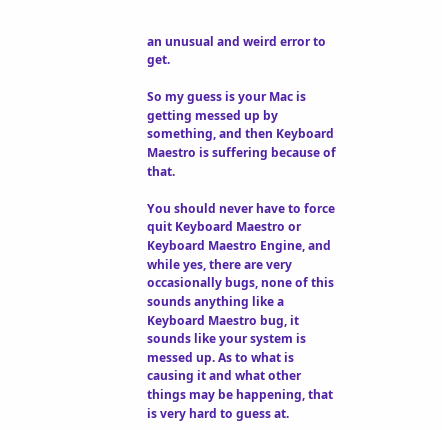an unusual and weird error to get.

So my guess is your Mac is getting messed up by something, and then Keyboard Maestro is suffering because of that.

You should never have to force quit Keyboard Maestro or Keyboard Maestro Engine, and while yes, there are very occasionally bugs, none of this sounds anything like a Keyboard Maestro bug, it sounds like your system is messed up. As to what is causing it and what other things may be happening, that is very hard to guess at.